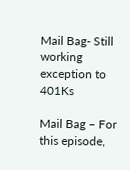Mail Bag- Still working exception to 401Ks

Mail Bag – For this episode,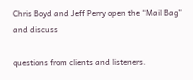Chris Boyd and Jeff Perry open the “Mail Bag” and discuss

questions from clients and listeners.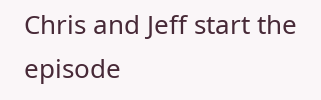Chris and Jeff start the episode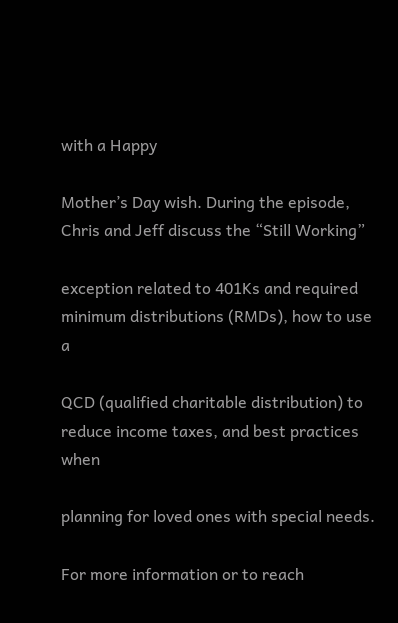with a Happy

Mother’s Day wish. During the episode, Chris and Jeff discuss the “Still Working”

exception related to 401Ks and required minimum distributions (RMDs), how to use a

QCD (qualified charitable distribution) to reduce income taxes, and best practices when

planning for loved ones with special needs.

For more information or to reach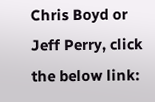Chris Boyd or Jeff Perry, click the below link: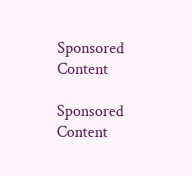Sponsored Content

Sponsored Content